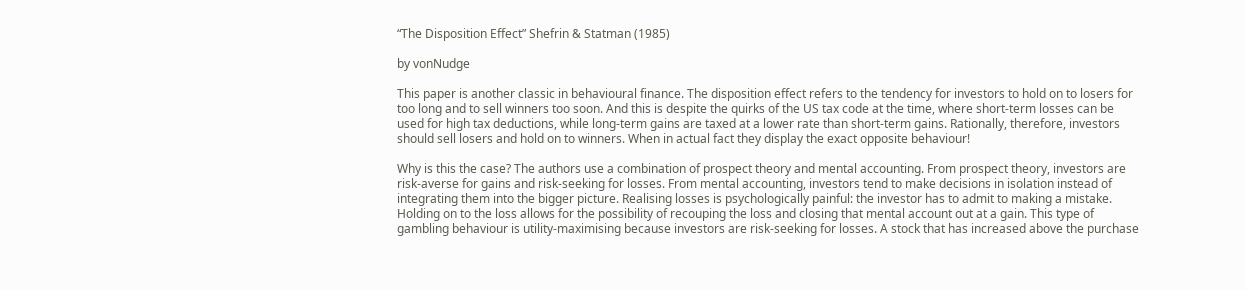“The Disposition Effect” Shefrin & Statman (1985)

by vonNudge

This paper is another classic in behavioural finance. The disposition effect refers to the tendency for investors to hold on to losers for too long and to sell winners too soon. And this is despite the quirks of the US tax code at the time, where short-term losses can be used for high tax deductions, while long-term gains are taxed at a lower rate than short-term gains. Rationally, therefore, investors should sell losers and hold on to winners. When in actual fact they display the exact opposite behaviour!

Why is this the case? The authors use a combination of prospect theory and mental accounting. From prospect theory, investors are risk-averse for gains and risk-seeking for losses. From mental accounting, investors tend to make decisions in isolation instead of integrating them into the bigger picture. Realising losses is psychologically painful: the investor has to admit to making a mistake. Holding on to the loss allows for the possibility of recouping the loss and closing that mental account out at a gain. This type of gambling behaviour is utility-maximising because investors are risk-seeking for losses. A stock that has increased above the purchase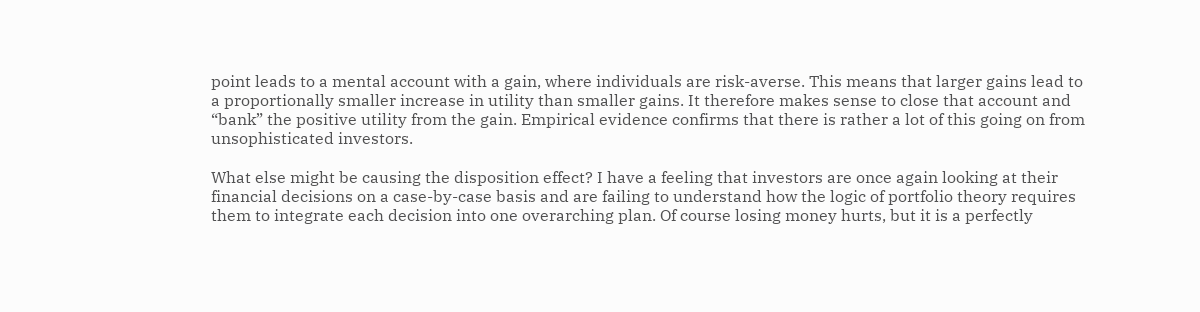point leads to a mental account with a gain, where individuals are risk-averse. This means that larger gains lead to a proportionally smaller increase in utility than smaller gains. It therefore makes sense to close that account and “bank” the positive utility from the gain. Empirical evidence confirms that there is rather a lot of this going on from unsophisticated investors.

What else might be causing the disposition effect? I have a feeling that investors are once again looking at their financial decisions on a case-by-case basis and are failing to understand how the logic of portfolio theory requires them to integrate each decision into one overarching plan. Of course losing money hurts, but it is a perfectly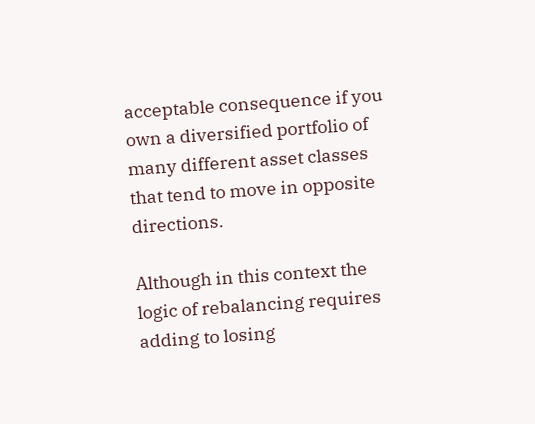acceptable consequence if you own a diversified portfolio of many different asset classes that tend to move in opposite directions.

Although in this context the logic of rebalancing requires adding to losing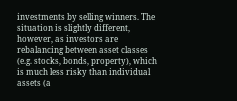investments by selling winners. The situation is slightly different, however, as investors are rebalancing between asset classes (e.g. stocks, bonds, property), which is much less risky than individual assets (a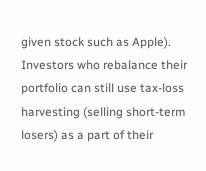given stock such as Apple). Investors who rebalance their portfolio can still use tax-loss harvesting (selling short-term losers) as a part of their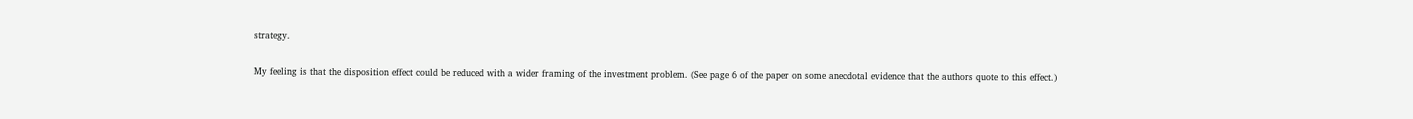strategy.

My feeling is that the disposition effect could be reduced with a wider framing of the investment problem. (See page 6 of the paper on some anecdotal evidence that the authors quote to this effect.)